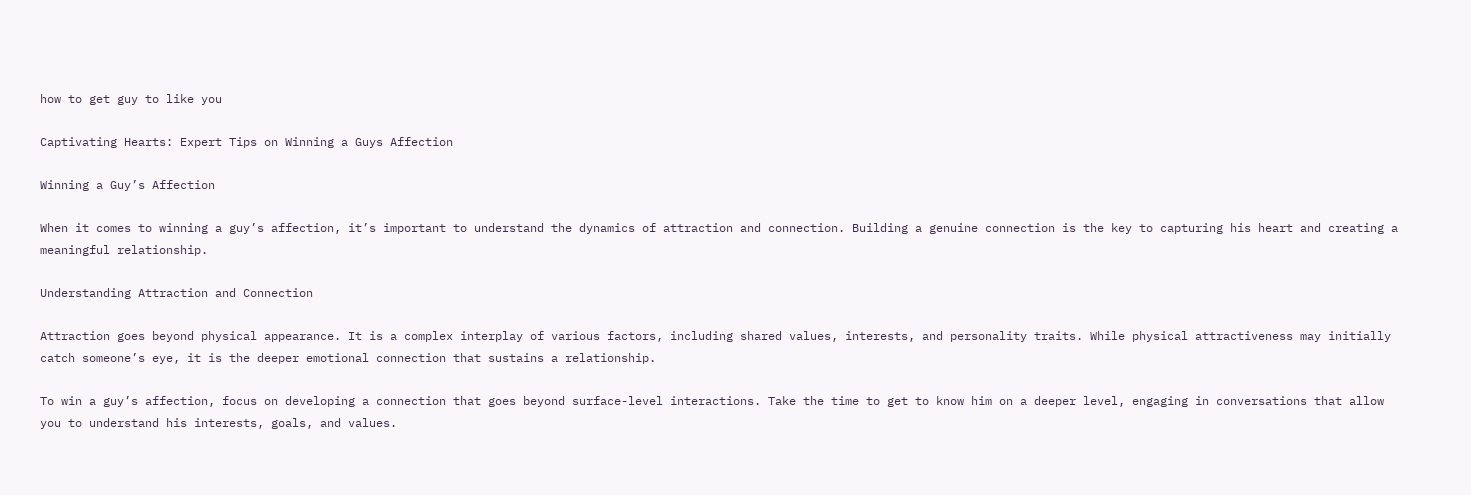how to get guy to like you

Captivating Hearts: Expert Tips on Winning a Guys Affection

Winning a Guy’s Affection

When it comes to winning a guy’s affection, it’s important to understand the dynamics of attraction and connection. Building a genuine connection is the key to capturing his heart and creating a meaningful relationship.

Understanding Attraction and Connection

Attraction goes beyond physical appearance. It is a complex interplay of various factors, including shared values, interests, and personality traits. While physical attractiveness may initially catch someone’s eye, it is the deeper emotional connection that sustains a relationship.

To win a guy’s affection, focus on developing a connection that goes beyond surface-level interactions. Take the time to get to know him on a deeper level, engaging in conversations that allow you to understand his interests, goals, and values.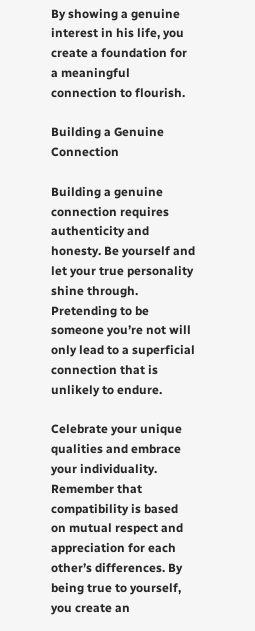By showing a genuine interest in his life, you create a foundation for a meaningful connection to flourish.

Building a Genuine Connection

Building a genuine connection requires authenticity and honesty. Be yourself and let your true personality shine through. Pretending to be someone you’re not will only lead to a superficial connection that is unlikely to endure.

Celebrate your unique qualities and embrace your individuality. Remember that compatibility is based on mutual respect and appreciation for each other’s differences. By being true to yourself, you create an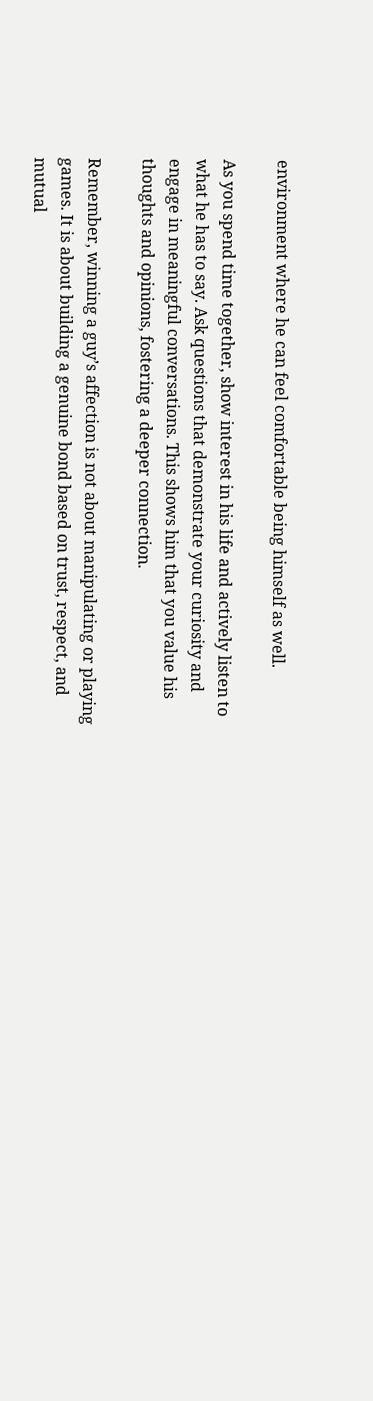environment where he can feel comfortable being himself as well.

As you spend time together, show interest in his life and actively listen to what he has to say. Ask questions that demonstrate your curiosity and engage in meaningful conversations. This shows him that you value his thoughts and opinions, fostering a deeper connection.

Remember, winning a guy’s affection is not about manipulating or playing games. It is about building a genuine bond based on trust, respect, and mutual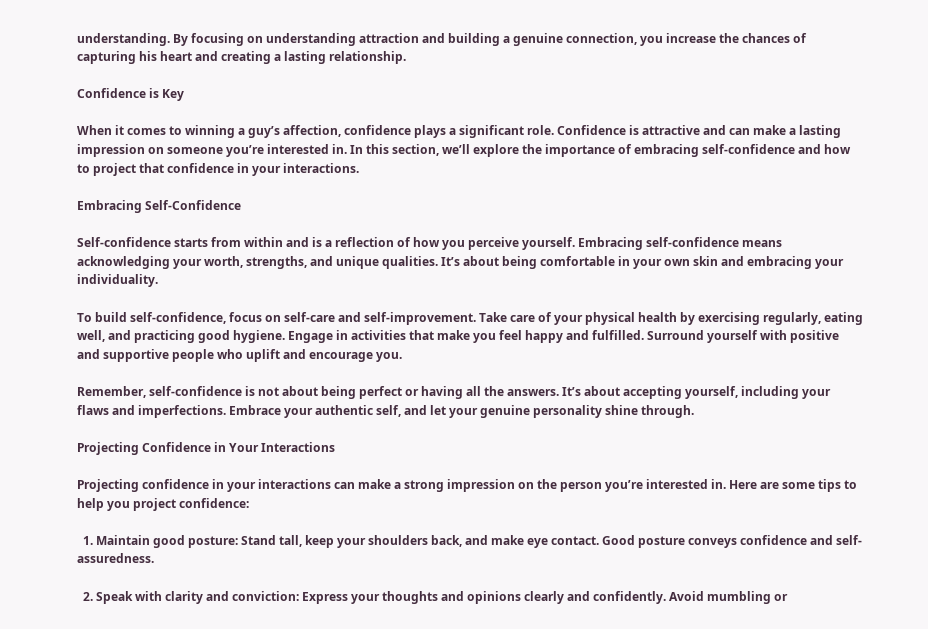understanding. By focusing on understanding attraction and building a genuine connection, you increase the chances of capturing his heart and creating a lasting relationship.

Confidence is Key

When it comes to winning a guy’s affection, confidence plays a significant role. Confidence is attractive and can make a lasting impression on someone you’re interested in. In this section, we’ll explore the importance of embracing self-confidence and how to project that confidence in your interactions.

Embracing Self-Confidence

Self-confidence starts from within and is a reflection of how you perceive yourself. Embracing self-confidence means acknowledging your worth, strengths, and unique qualities. It’s about being comfortable in your own skin and embracing your individuality.

To build self-confidence, focus on self-care and self-improvement. Take care of your physical health by exercising regularly, eating well, and practicing good hygiene. Engage in activities that make you feel happy and fulfilled. Surround yourself with positive and supportive people who uplift and encourage you.

Remember, self-confidence is not about being perfect or having all the answers. It’s about accepting yourself, including your flaws and imperfections. Embrace your authentic self, and let your genuine personality shine through.

Projecting Confidence in Your Interactions

Projecting confidence in your interactions can make a strong impression on the person you’re interested in. Here are some tips to help you project confidence:

  1. Maintain good posture: Stand tall, keep your shoulders back, and make eye contact. Good posture conveys confidence and self-assuredness.

  2. Speak with clarity and conviction: Express your thoughts and opinions clearly and confidently. Avoid mumbling or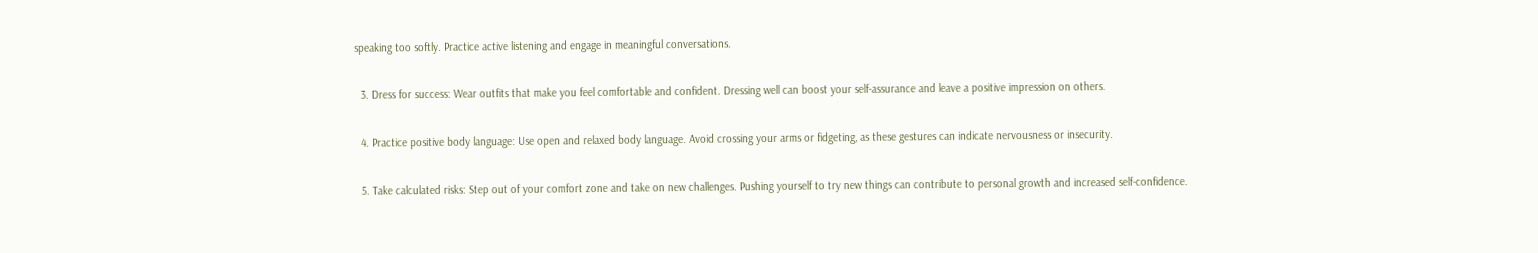speaking too softly. Practice active listening and engage in meaningful conversations.

  3. Dress for success: Wear outfits that make you feel comfortable and confident. Dressing well can boost your self-assurance and leave a positive impression on others.

  4. Practice positive body language: Use open and relaxed body language. Avoid crossing your arms or fidgeting, as these gestures can indicate nervousness or insecurity.

  5. Take calculated risks: Step out of your comfort zone and take on new challenges. Pushing yourself to try new things can contribute to personal growth and increased self-confidence.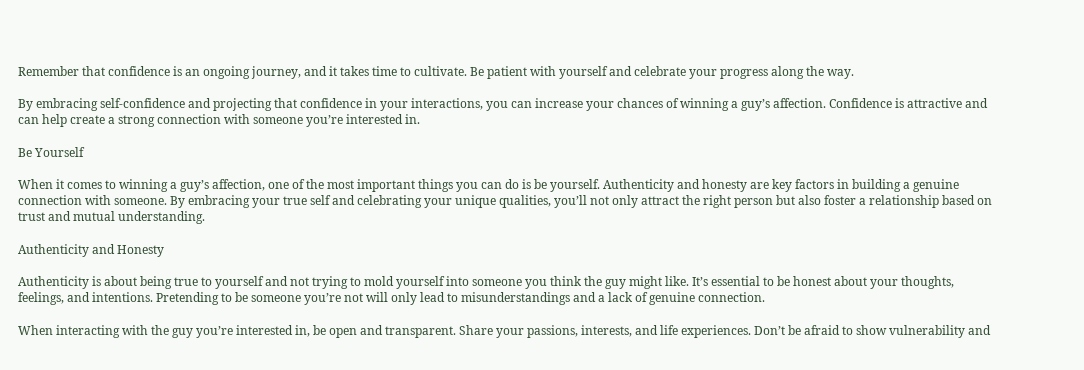Remember that confidence is an ongoing journey, and it takes time to cultivate. Be patient with yourself and celebrate your progress along the way.

By embracing self-confidence and projecting that confidence in your interactions, you can increase your chances of winning a guy’s affection. Confidence is attractive and can help create a strong connection with someone you’re interested in.

Be Yourself

When it comes to winning a guy’s affection, one of the most important things you can do is be yourself. Authenticity and honesty are key factors in building a genuine connection with someone. By embracing your true self and celebrating your unique qualities, you’ll not only attract the right person but also foster a relationship based on trust and mutual understanding.

Authenticity and Honesty

Authenticity is about being true to yourself and not trying to mold yourself into someone you think the guy might like. It’s essential to be honest about your thoughts, feelings, and intentions. Pretending to be someone you’re not will only lead to misunderstandings and a lack of genuine connection.

When interacting with the guy you’re interested in, be open and transparent. Share your passions, interests, and life experiences. Don’t be afraid to show vulnerability and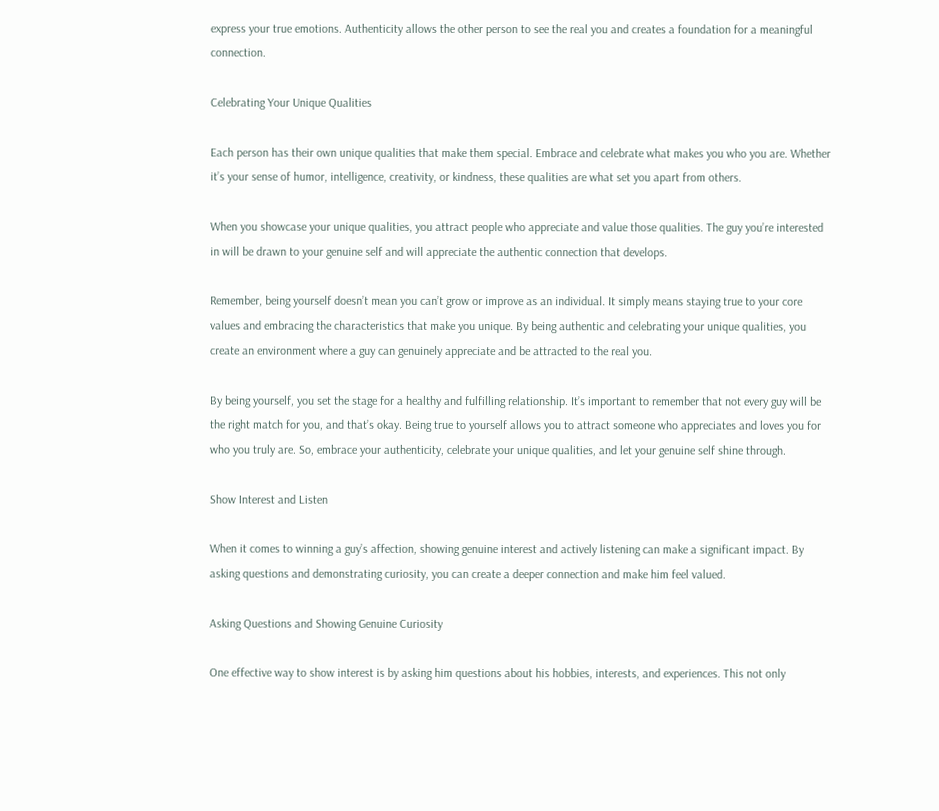express your true emotions. Authenticity allows the other person to see the real you and creates a foundation for a meaningful connection.

Celebrating Your Unique Qualities

Each person has their own unique qualities that make them special. Embrace and celebrate what makes you who you are. Whether it’s your sense of humor, intelligence, creativity, or kindness, these qualities are what set you apart from others.

When you showcase your unique qualities, you attract people who appreciate and value those qualities. The guy you’re interested in will be drawn to your genuine self and will appreciate the authentic connection that develops.

Remember, being yourself doesn’t mean you can’t grow or improve as an individual. It simply means staying true to your core values and embracing the characteristics that make you unique. By being authentic and celebrating your unique qualities, you create an environment where a guy can genuinely appreciate and be attracted to the real you.

By being yourself, you set the stage for a healthy and fulfilling relationship. It’s important to remember that not every guy will be the right match for you, and that’s okay. Being true to yourself allows you to attract someone who appreciates and loves you for who you truly are. So, embrace your authenticity, celebrate your unique qualities, and let your genuine self shine through.

Show Interest and Listen

When it comes to winning a guy’s affection, showing genuine interest and actively listening can make a significant impact. By asking questions and demonstrating curiosity, you can create a deeper connection and make him feel valued.

Asking Questions and Showing Genuine Curiosity

One effective way to show interest is by asking him questions about his hobbies, interests, and experiences. This not only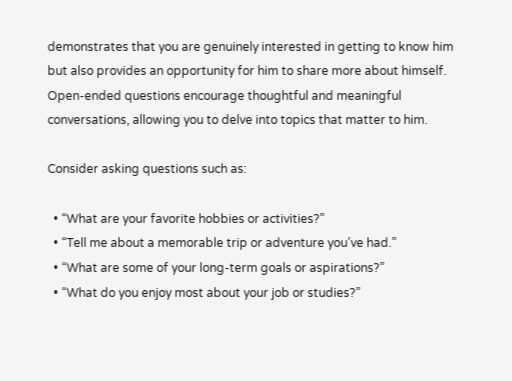demonstrates that you are genuinely interested in getting to know him but also provides an opportunity for him to share more about himself. Open-ended questions encourage thoughtful and meaningful conversations, allowing you to delve into topics that matter to him.

Consider asking questions such as:

  • “What are your favorite hobbies or activities?”
  • “Tell me about a memorable trip or adventure you’ve had.”
  • “What are some of your long-term goals or aspirations?”
  • “What do you enjoy most about your job or studies?”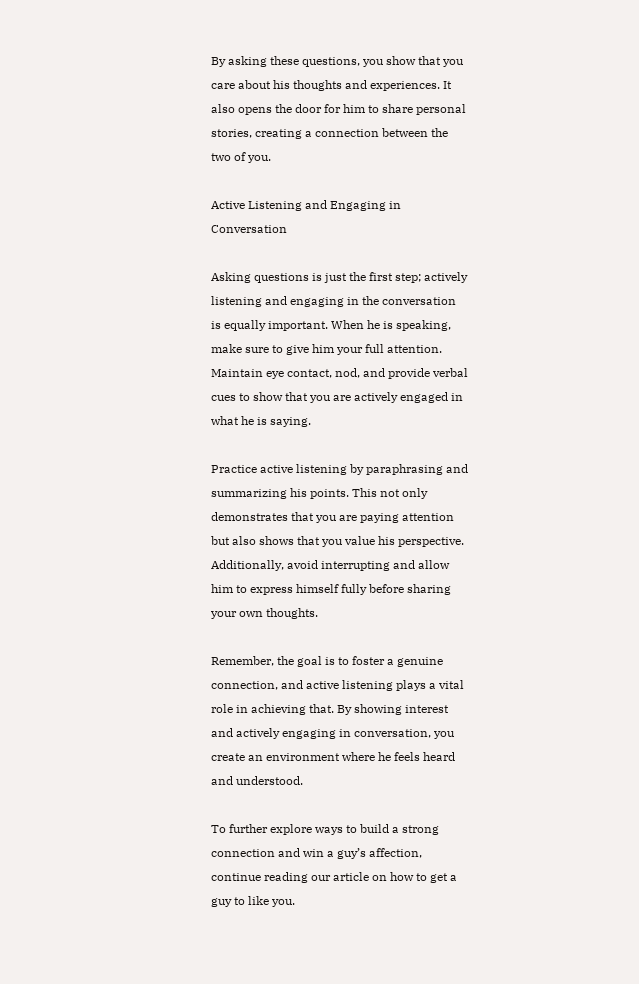By asking these questions, you show that you care about his thoughts and experiences. It also opens the door for him to share personal stories, creating a connection between the two of you.

Active Listening and Engaging in Conversation

Asking questions is just the first step; actively listening and engaging in the conversation is equally important. When he is speaking, make sure to give him your full attention. Maintain eye contact, nod, and provide verbal cues to show that you are actively engaged in what he is saying.

Practice active listening by paraphrasing and summarizing his points. This not only demonstrates that you are paying attention but also shows that you value his perspective. Additionally, avoid interrupting and allow him to express himself fully before sharing your own thoughts.

Remember, the goal is to foster a genuine connection, and active listening plays a vital role in achieving that. By showing interest and actively engaging in conversation, you create an environment where he feels heard and understood.

To further explore ways to build a strong connection and win a guy’s affection, continue reading our article on how to get a guy to like you.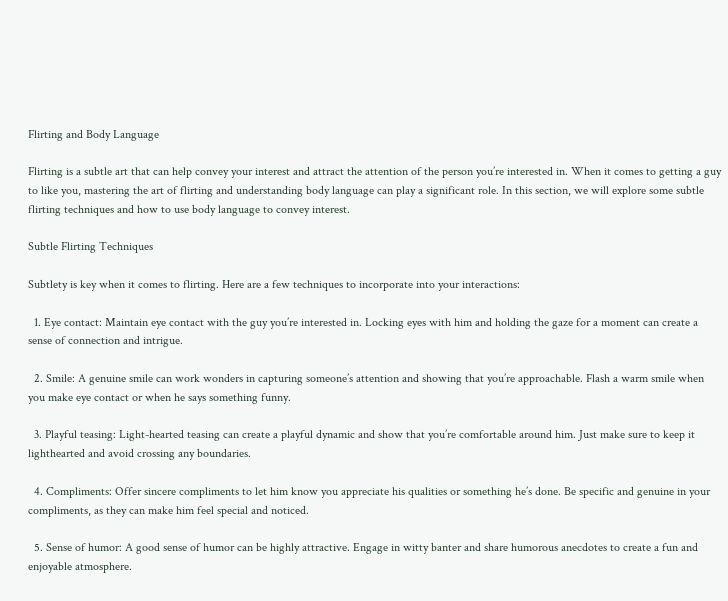Flirting and Body Language

Flirting is a subtle art that can help convey your interest and attract the attention of the person you’re interested in. When it comes to getting a guy to like you, mastering the art of flirting and understanding body language can play a significant role. In this section, we will explore some subtle flirting techniques and how to use body language to convey interest.

Subtle Flirting Techniques

Subtlety is key when it comes to flirting. Here are a few techniques to incorporate into your interactions:

  1. Eye contact: Maintain eye contact with the guy you’re interested in. Locking eyes with him and holding the gaze for a moment can create a sense of connection and intrigue.

  2. Smile: A genuine smile can work wonders in capturing someone’s attention and showing that you’re approachable. Flash a warm smile when you make eye contact or when he says something funny.

  3. Playful teasing: Light-hearted teasing can create a playful dynamic and show that you’re comfortable around him. Just make sure to keep it lighthearted and avoid crossing any boundaries.

  4. Compliments: Offer sincere compliments to let him know you appreciate his qualities or something he’s done. Be specific and genuine in your compliments, as they can make him feel special and noticed.

  5. Sense of humor: A good sense of humor can be highly attractive. Engage in witty banter and share humorous anecdotes to create a fun and enjoyable atmosphere.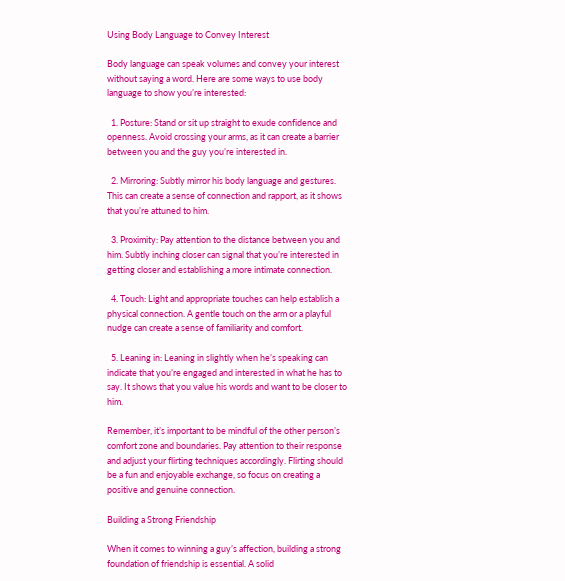Using Body Language to Convey Interest

Body language can speak volumes and convey your interest without saying a word. Here are some ways to use body language to show you’re interested:

  1. Posture: Stand or sit up straight to exude confidence and openness. Avoid crossing your arms, as it can create a barrier between you and the guy you’re interested in.

  2. Mirroring: Subtly mirror his body language and gestures. This can create a sense of connection and rapport, as it shows that you’re attuned to him.

  3. Proximity: Pay attention to the distance between you and him. Subtly inching closer can signal that you’re interested in getting closer and establishing a more intimate connection.

  4. Touch: Light and appropriate touches can help establish a physical connection. A gentle touch on the arm or a playful nudge can create a sense of familiarity and comfort.

  5. Leaning in: Leaning in slightly when he’s speaking can indicate that you’re engaged and interested in what he has to say. It shows that you value his words and want to be closer to him.

Remember, it’s important to be mindful of the other person’s comfort zone and boundaries. Pay attention to their response and adjust your flirting techniques accordingly. Flirting should be a fun and enjoyable exchange, so focus on creating a positive and genuine connection.

Building a Strong Friendship

When it comes to winning a guy’s affection, building a strong foundation of friendship is essential. A solid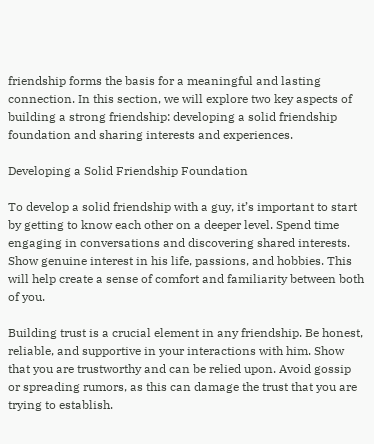friendship forms the basis for a meaningful and lasting connection. In this section, we will explore two key aspects of building a strong friendship: developing a solid friendship foundation and sharing interests and experiences.

Developing a Solid Friendship Foundation

To develop a solid friendship with a guy, it’s important to start by getting to know each other on a deeper level. Spend time engaging in conversations and discovering shared interests. Show genuine interest in his life, passions, and hobbies. This will help create a sense of comfort and familiarity between both of you.

Building trust is a crucial element in any friendship. Be honest, reliable, and supportive in your interactions with him. Show that you are trustworthy and can be relied upon. Avoid gossip or spreading rumors, as this can damage the trust that you are trying to establish.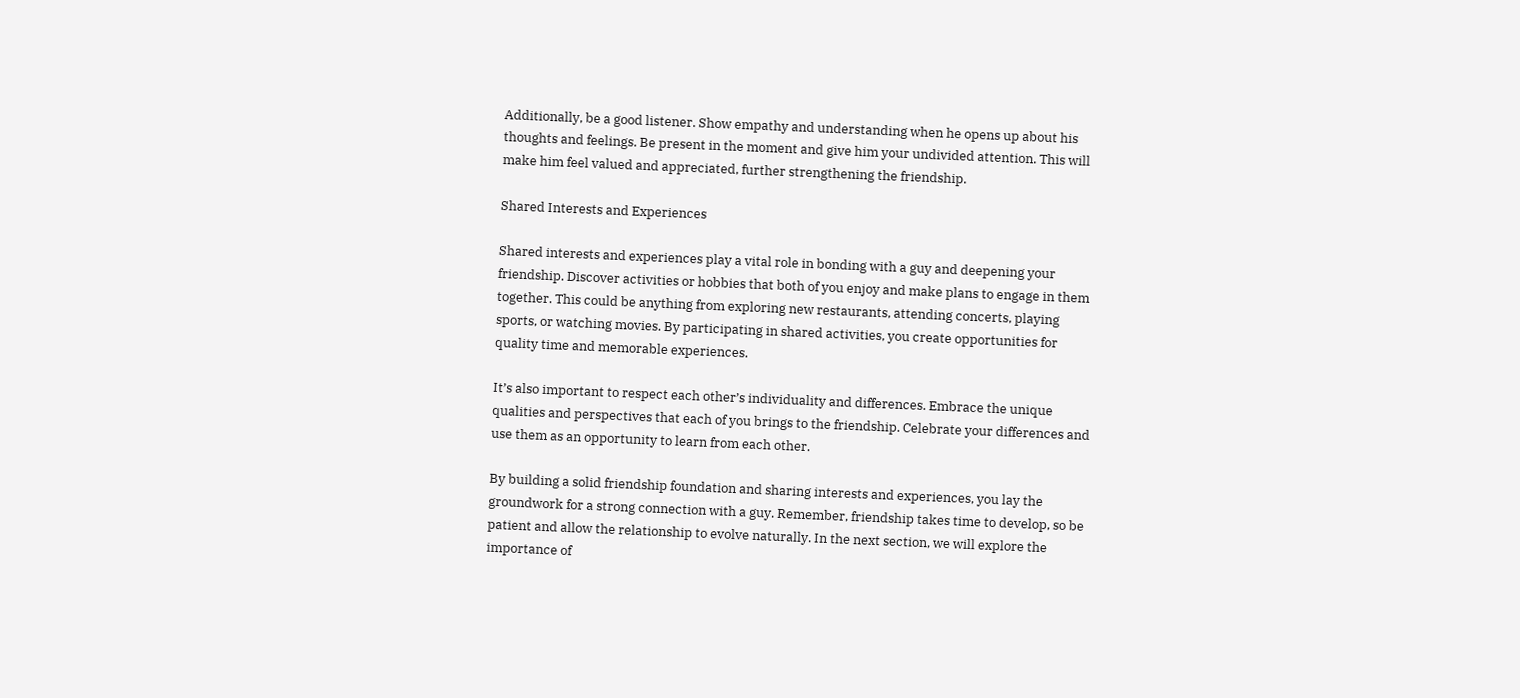Additionally, be a good listener. Show empathy and understanding when he opens up about his thoughts and feelings. Be present in the moment and give him your undivided attention. This will make him feel valued and appreciated, further strengthening the friendship.

Shared Interests and Experiences

Shared interests and experiences play a vital role in bonding with a guy and deepening your friendship. Discover activities or hobbies that both of you enjoy and make plans to engage in them together. This could be anything from exploring new restaurants, attending concerts, playing sports, or watching movies. By participating in shared activities, you create opportunities for quality time and memorable experiences.

It’s also important to respect each other’s individuality and differences. Embrace the unique qualities and perspectives that each of you brings to the friendship. Celebrate your differences and use them as an opportunity to learn from each other.

By building a solid friendship foundation and sharing interests and experiences, you lay the groundwork for a strong connection with a guy. Remember, friendship takes time to develop, so be patient and allow the relationship to evolve naturally. In the next section, we will explore the importance of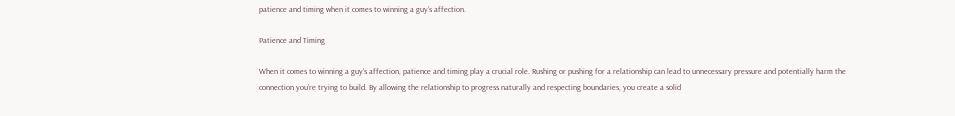patience and timing when it comes to winning a guy’s affection.

Patience and Timing

When it comes to winning a guy’s affection, patience and timing play a crucial role. Rushing or pushing for a relationship can lead to unnecessary pressure and potentially harm the connection you’re trying to build. By allowing the relationship to progress naturally and respecting boundaries, you create a solid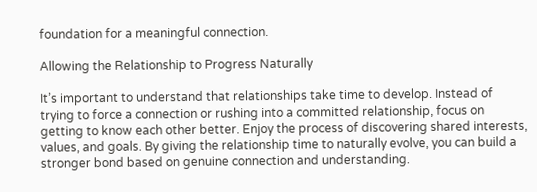foundation for a meaningful connection.

Allowing the Relationship to Progress Naturally

It’s important to understand that relationships take time to develop. Instead of trying to force a connection or rushing into a committed relationship, focus on getting to know each other better. Enjoy the process of discovering shared interests, values, and goals. By giving the relationship time to naturally evolve, you can build a stronger bond based on genuine connection and understanding.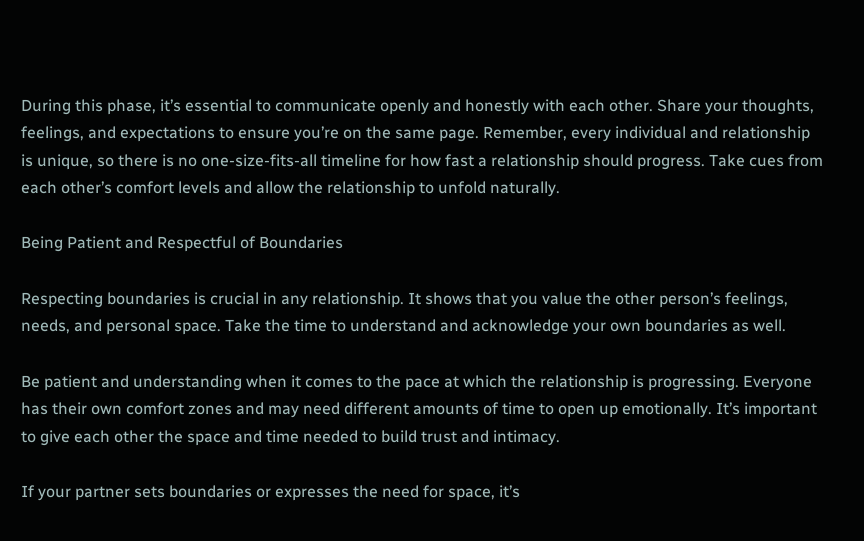During this phase, it’s essential to communicate openly and honestly with each other. Share your thoughts, feelings, and expectations to ensure you’re on the same page. Remember, every individual and relationship is unique, so there is no one-size-fits-all timeline for how fast a relationship should progress. Take cues from each other’s comfort levels and allow the relationship to unfold naturally.

Being Patient and Respectful of Boundaries

Respecting boundaries is crucial in any relationship. It shows that you value the other person’s feelings, needs, and personal space. Take the time to understand and acknowledge your own boundaries as well.

Be patient and understanding when it comes to the pace at which the relationship is progressing. Everyone has their own comfort zones and may need different amounts of time to open up emotionally. It’s important to give each other the space and time needed to build trust and intimacy.

If your partner sets boundaries or expresses the need for space, it’s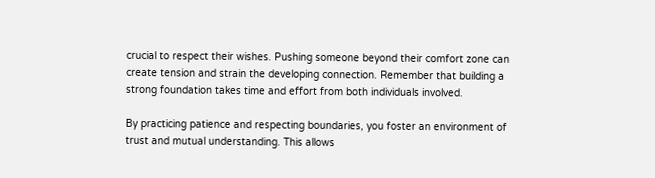crucial to respect their wishes. Pushing someone beyond their comfort zone can create tension and strain the developing connection. Remember that building a strong foundation takes time and effort from both individuals involved.

By practicing patience and respecting boundaries, you foster an environment of trust and mutual understanding. This allows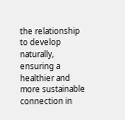the relationship to develop naturally, ensuring a healthier and more sustainable connection in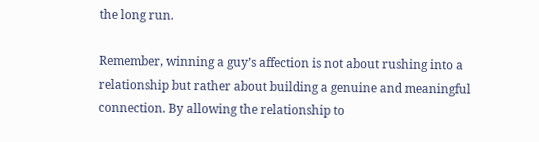the long run.

Remember, winning a guy’s affection is not about rushing into a relationship but rather about building a genuine and meaningful connection. By allowing the relationship to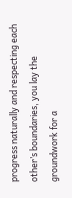progress naturally and respecting each other’s boundaries, you lay the groundwork for a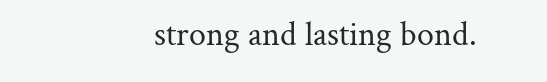strong and lasting bond.